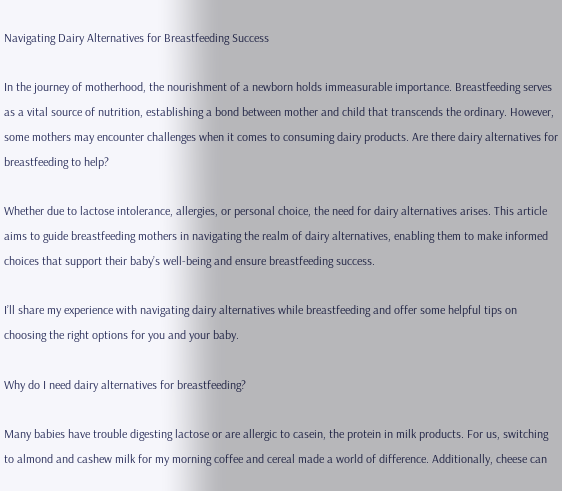Navigating Dairy Alternatives for Breastfeeding Success

In the journey of motherhood, the nourishment of a newborn holds immeasurable importance. Breastfeeding serves as a vital source of nutrition, establishing a bond between mother and child that transcends the ordinary. However, some mothers may encounter challenges when it comes to consuming dairy products. Are there dairy alternatives for breastfeeding to help?

Whether due to lactose intolerance, allergies, or personal choice, the need for dairy alternatives arises. This article aims to guide breastfeeding mothers in navigating the realm of dairy alternatives, enabling them to make informed choices that support their baby’s well-being and ensure breastfeeding success.

I’ll share my experience with navigating dairy alternatives while breastfeeding and offer some helpful tips on choosing the right options for you and your baby.

Why do I need dairy alternatives for breastfeeding?

Many babies have trouble digesting lactose or are allergic to casein, the protein in milk products. For us, switching to almond and cashew milk for my morning coffee and cereal made a world of difference. Additionally, cheese can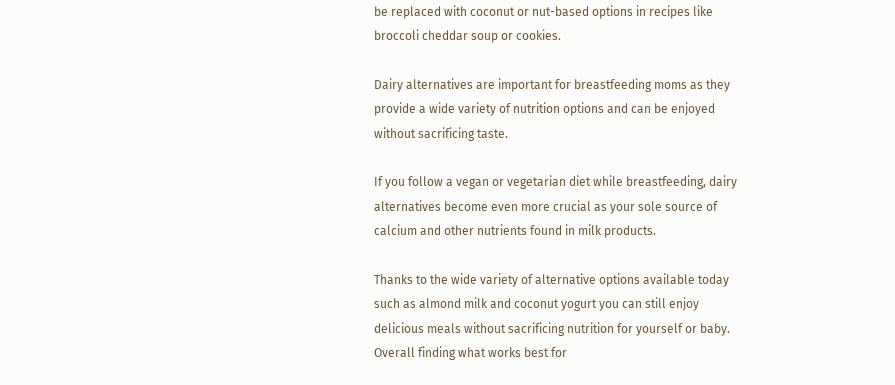be replaced with coconut or nut-based options in recipes like broccoli cheddar soup or cookies.

Dairy alternatives are important for breastfeeding moms as they provide a wide variety of nutrition options and can be enjoyed without sacrificing taste.

If you follow a vegan or vegetarian diet while breastfeeding, dairy alternatives become even more crucial as your sole source of calcium and other nutrients found in milk products.

Thanks to the wide variety of alternative options available today such as almond milk and coconut yogurt you can still enjoy delicious meals without sacrificing nutrition for yourself or baby. Overall finding what works best for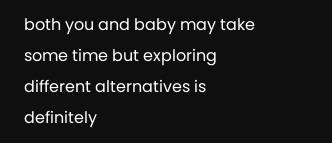both you and baby may take some time but exploring different alternatives is definitely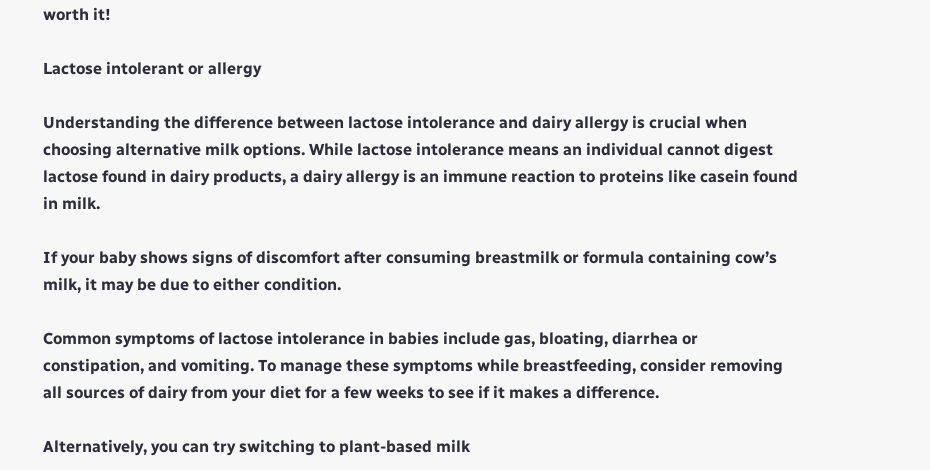worth it!

Lactose intolerant or allergy

Understanding the difference between lactose intolerance and dairy allergy is crucial when choosing alternative milk options. While lactose intolerance means an individual cannot digest lactose found in dairy products, a dairy allergy is an immune reaction to proteins like casein found in milk.

If your baby shows signs of discomfort after consuming breastmilk or formula containing cow’s milk, it may be due to either condition.

Common symptoms of lactose intolerance in babies include gas, bloating, diarrhea or constipation, and vomiting. To manage these symptoms while breastfeeding, consider removing all sources of dairy from your diet for a few weeks to see if it makes a difference.

Alternatively, you can try switching to plant-based milk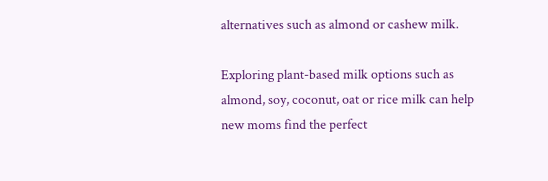alternatives such as almond or cashew milk.

Exploring plant-based milk options such as almond, soy, coconut, oat or rice milk can help new moms find the perfect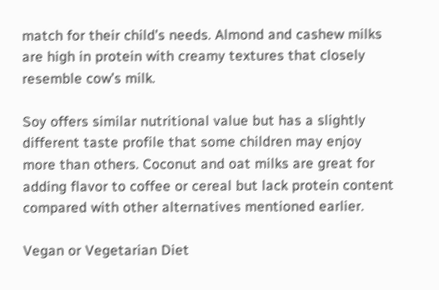match for their child’s needs. Almond and cashew milks are high in protein with creamy textures that closely resemble cow’s milk.

Soy offers similar nutritional value but has a slightly different taste profile that some children may enjoy more than others. Coconut and oat milks are great for adding flavor to coffee or cereal but lack protein content compared with other alternatives mentioned earlier.

Vegan or Vegetarian Diet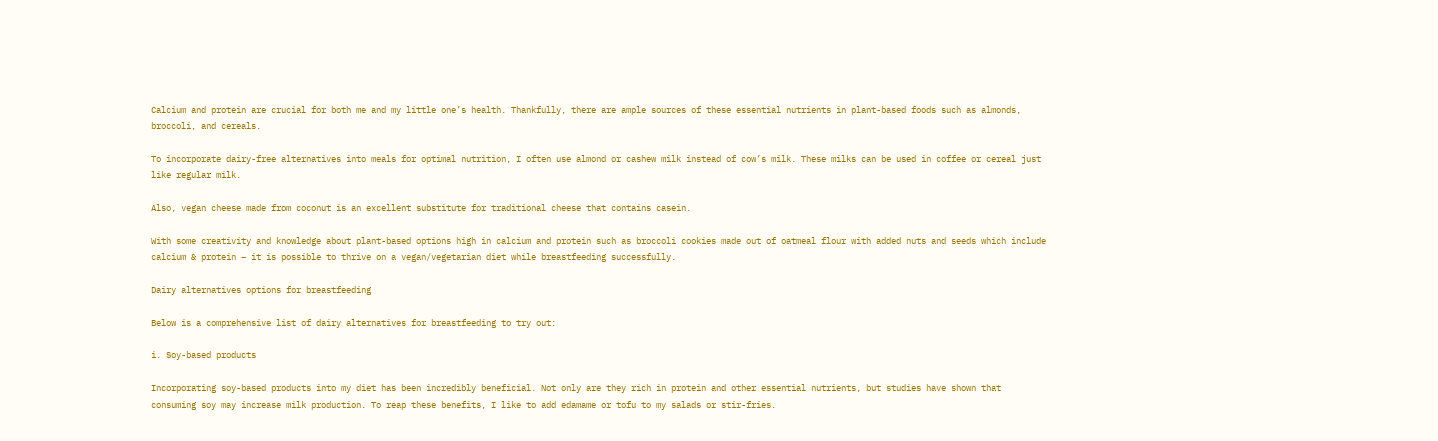Calcium and protein are crucial for both me and my little one’s health. Thankfully, there are ample sources of these essential nutrients in plant-based foods such as almonds, broccoli, and cereals.

To incorporate dairy-free alternatives into meals for optimal nutrition, I often use almond or cashew milk instead of cow’s milk. These milks can be used in coffee or cereal just like regular milk.

Also, vegan cheese made from coconut is an excellent substitute for traditional cheese that contains casein.

With some creativity and knowledge about plant-based options high in calcium and protein such as broccoli cookies made out of oatmeal flour with added nuts and seeds which include calcium & protein – it is possible to thrive on a vegan/vegetarian diet while breastfeeding successfully.

Dairy alternatives options for breastfeeding

Below is a comprehensive list of dairy alternatives for breastfeeding to try out:

i. Soy-based products

Incorporating soy-based products into my diet has been incredibly beneficial. Not only are they rich in protein and other essential nutrients, but studies have shown that consuming soy may increase milk production. To reap these benefits, I like to add edamame or tofu to my salads or stir-fries.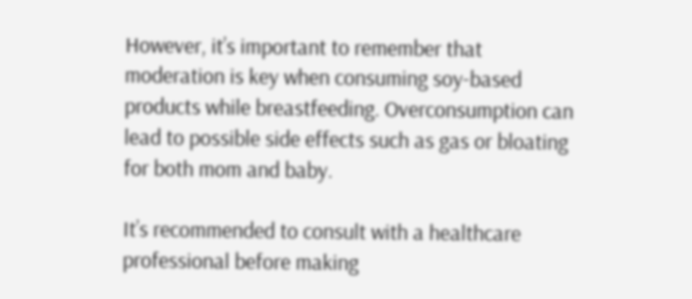However, it’s important to remember that moderation is key when consuming soy-based products while breastfeeding. Overconsumption can lead to possible side effects such as gas or bloating for both mom and baby.

It’s recommended to consult with a healthcare professional before making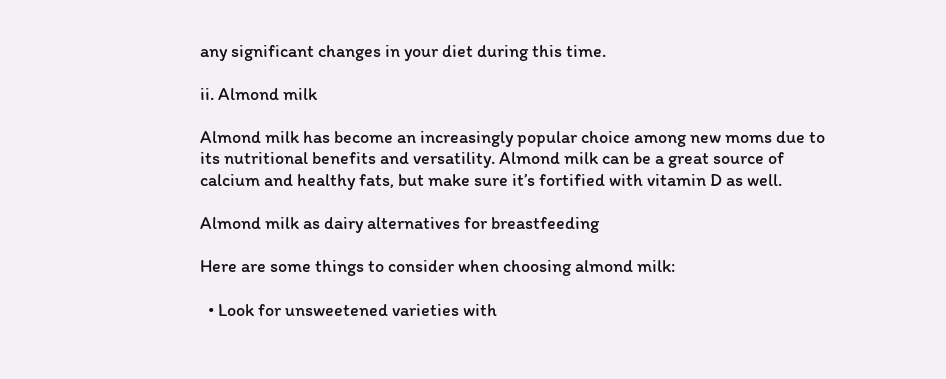any significant changes in your diet during this time.

ii. Almond milk

Almond milk has become an increasingly popular choice among new moms due to its nutritional benefits and versatility. Almond milk can be a great source of calcium and healthy fats, but make sure it’s fortified with vitamin D as well.

Almond milk as dairy alternatives for breastfeeding

Here are some things to consider when choosing almond milk:

  • Look for unsweetened varieties with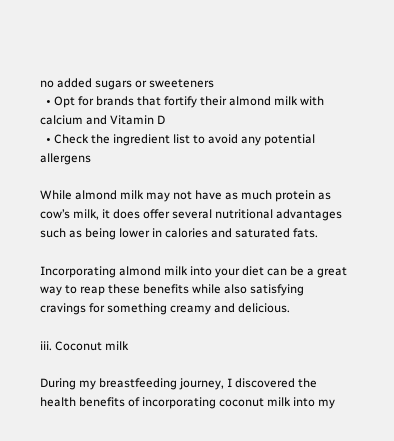no added sugars or sweeteners
  • Opt for brands that fortify their almond milk with calcium and Vitamin D
  • Check the ingredient list to avoid any potential allergens

While almond milk may not have as much protein as cow’s milk, it does offer several nutritional advantages such as being lower in calories and saturated fats.

Incorporating almond milk into your diet can be a great way to reap these benefits while also satisfying cravings for something creamy and delicious.

iii. Coconut milk

During my breastfeeding journey, I discovered the health benefits of incorporating coconut milk into my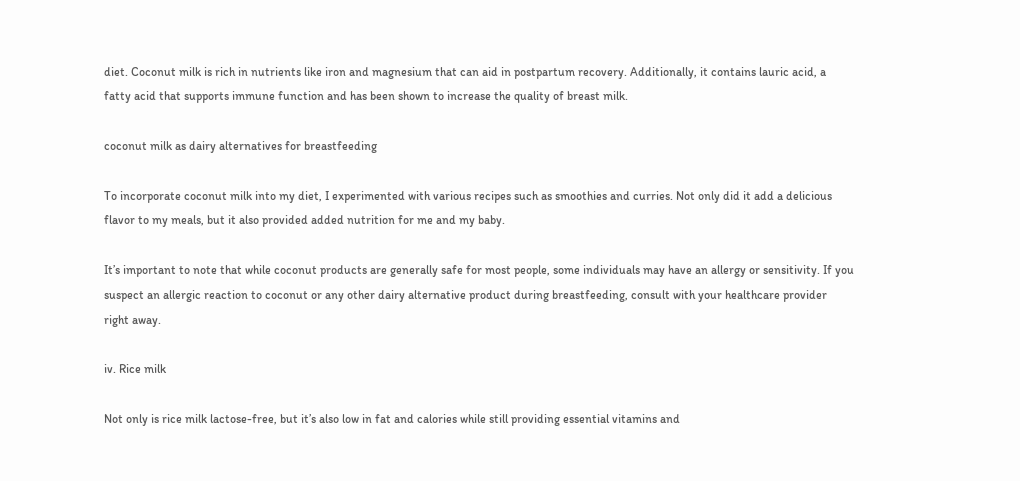diet. Coconut milk is rich in nutrients like iron and magnesium that can aid in postpartum recovery. Additionally, it contains lauric acid, a fatty acid that supports immune function and has been shown to increase the quality of breast milk.

coconut milk as dairy alternatives for breastfeeding

To incorporate coconut milk into my diet, I experimented with various recipes such as smoothies and curries. Not only did it add a delicious flavor to my meals, but it also provided added nutrition for me and my baby.

It’s important to note that while coconut products are generally safe for most people, some individuals may have an allergy or sensitivity. If you suspect an allergic reaction to coconut or any other dairy alternative product during breastfeeding, consult with your healthcare provider right away.

iv. Rice milk

Not only is rice milk lactose-free, but it’s also low in fat and calories while still providing essential vitamins and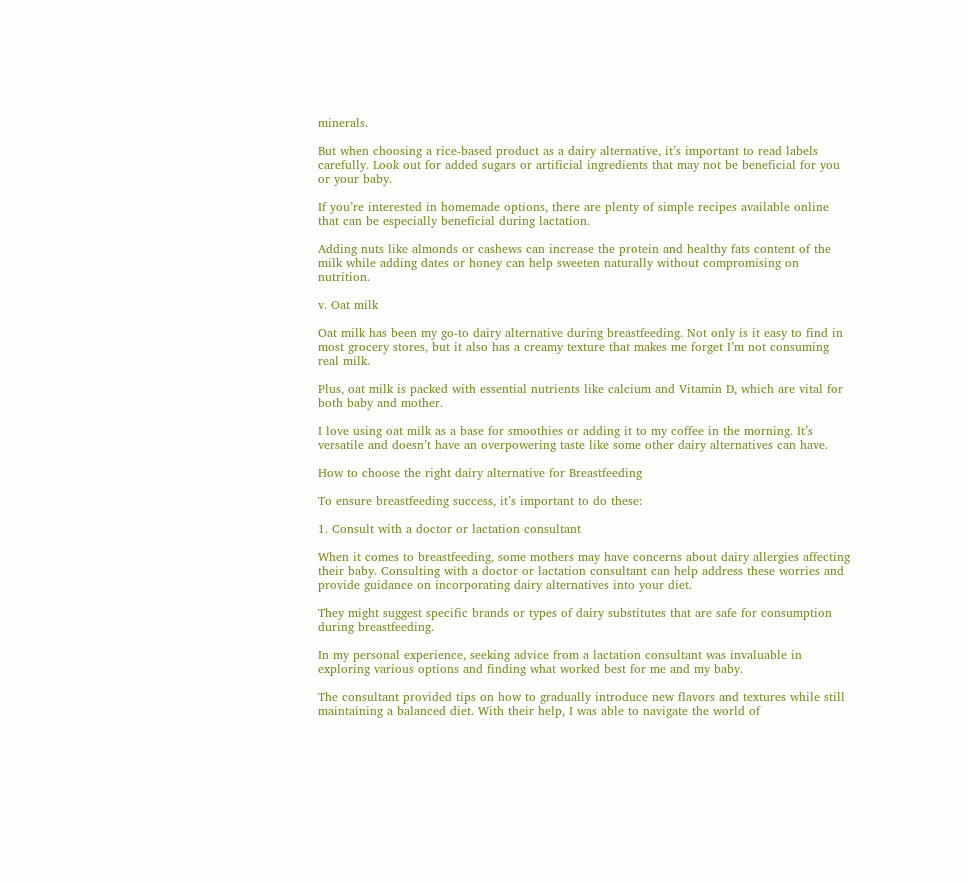minerals.

But when choosing a rice-based product as a dairy alternative, it’s important to read labels carefully. Look out for added sugars or artificial ingredients that may not be beneficial for you or your baby.

If you’re interested in homemade options, there are plenty of simple recipes available online that can be especially beneficial during lactation.

Adding nuts like almonds or cashews can increase the protein and healthy fats content of the milk while adding dates or honey can help sweeten naturally without compromising on nutrition.

v. Oat milk

Oat milk has been my go-to dairy alternative during breastfeeding. Not only is it easy to find in most grocery stores, but it also has a creamy texture that makes me forget I’m not consuming real milk.

Plus, oat milk is packed with essential nutrients like calcium and Vitamin D, which are vital for both baby and mother.

I love using oat milk as a base for smoothies or adding it to my coffee in the morning. It’s versatile and doesn’t have an overpowering taste like some other dairy alternatives can have.

How to choose the right dairy alternative for Breastfeeding

To ensure breastfeeding success, it’s important to do these:

1. Consult with a doctor or lactation consultant

When it comes to breastfeeding, some mothers may have concerns about dairy allergies affecting their baby. Consulting with a doctor or lactation consultant can help address these worries and provide guidance on incorporating dairy alternatives into your diet.

They might suggest specific brands or types of dairy substitutes that are safe for consumption during breastfeeding.

In my personal experience, seeking advice from a lactation consultant was invaluable in exploring various options and finding what worked best for me and my baby.

The consultant provided tips on how to gradually introduce new flavors and textures while still maintaining a balanced diet. With their help, I was able to navigate the world of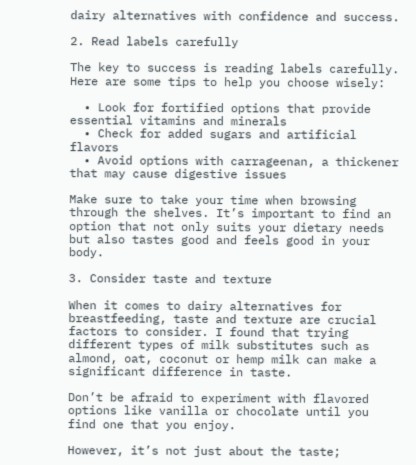dairy alternatives with confidence and success.

2. Read labels carefully

The key to success is reading labels carefully. Here are some tips to help you choose wisely:

  • Look for fortified options that provide essential vitamins and minerals
  • Check for added sugars and artificial flavors
  • Avoid options with carrageenan, a thickener that may cause digestive issues

Make sure to take your time when browsing through the shelves. It’s important to find an option that not only suits your dietary needs but also tastes good and feels good in your body.

3. Consider taste and texture

When it comes to dairy alternatives for breastfeeding, taste and texture are crucial factors to consider. I found that trying different types of milk substitutes such as almond, oat, coconut or hemp milk can make a significant difference in taste.

Don’t be afraid to experiment with flavored options like vanilla or chocolate until you find one that you enjoy.

However, it’s not just about the taste;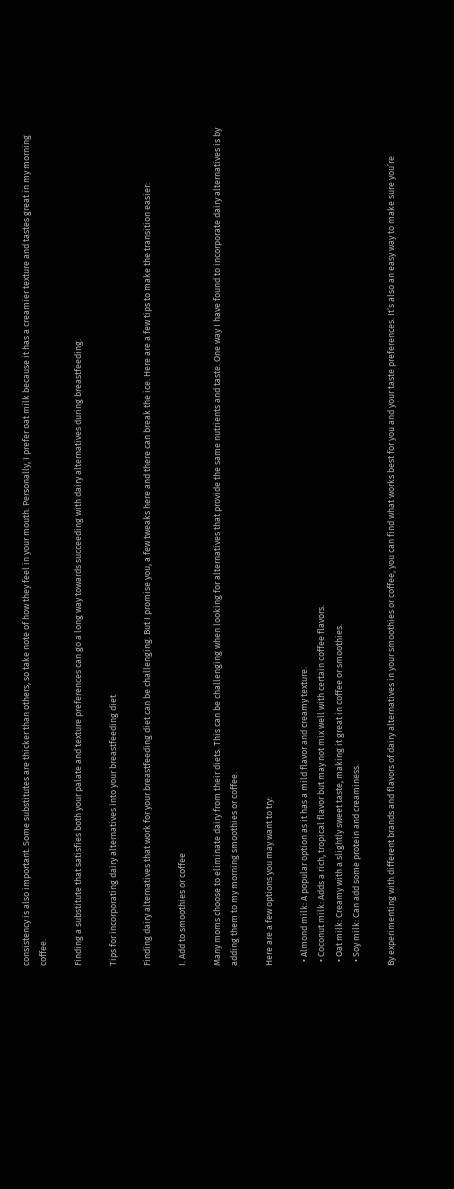consistency is also important. Some substitutes are thicker than others, so take note of how they feel in your mouth. Personally, I prefer oat milk because it has a creamier texture and tastes great in my morning coffee.

Finding a substitute that satisfies both your palate and texture preferences can go a long way towards succeeding with dairy alternatives during breastfeeding.

Tips for incorporating dairy alternatives into your breastfeeding diet

Finding dairy alternatives that work for your breastfeeding diet can be challenging. But I promise you, a few tweaks here and there can break the ice. Here are a few tips to make the transition easier:

I. Add to smoothies or coffee

Many moms choose to eliminate dairy from their diets. This can be challenging when looking for alternatives that provide the same nutrients and taste. One way I have found to incorporate dairy alternatives is by adding them to my morning smoothies or coffee.

Here are a few options you may want to try:

  • Almond milk: A popular option as it has a mild flavor and creamy texture.
  • Coconut milk: Adds a rich, tropical flavor but may not mix well with certain coffee flavors.
  • Oat milk: Creamy with a slightly sweet taste, making it great in coffee or smoothies.
  • Soy milk: Can add some protein and creaminess.

By experimenting with different brands and flavors of dairy alternatives in your smoothies or coffee, you can find what works best for you and your taste preferences. It’s also an easy way to make sure you’re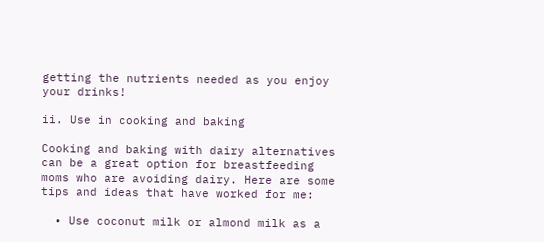getting the nutrients needed as you enjoy your drinks!

ii. Use in cooking and baking

Cooking and baking with dairy alternatives can be a great option for breastfeeding moms who are avoiding dairy. Here are some tips and ideas that have worked for me:

  • Use coconut milk or almond milk as a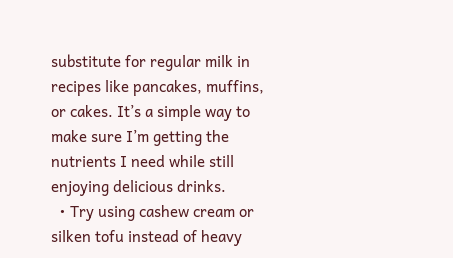substitute for regular milk in recipes like pancakes, muffins, or cakes. It’s a simple way to make sure I’m getting the nutrients I need while still enjoying delicious drinks.
  • Try using cashew cream or silken tofu instead of heavy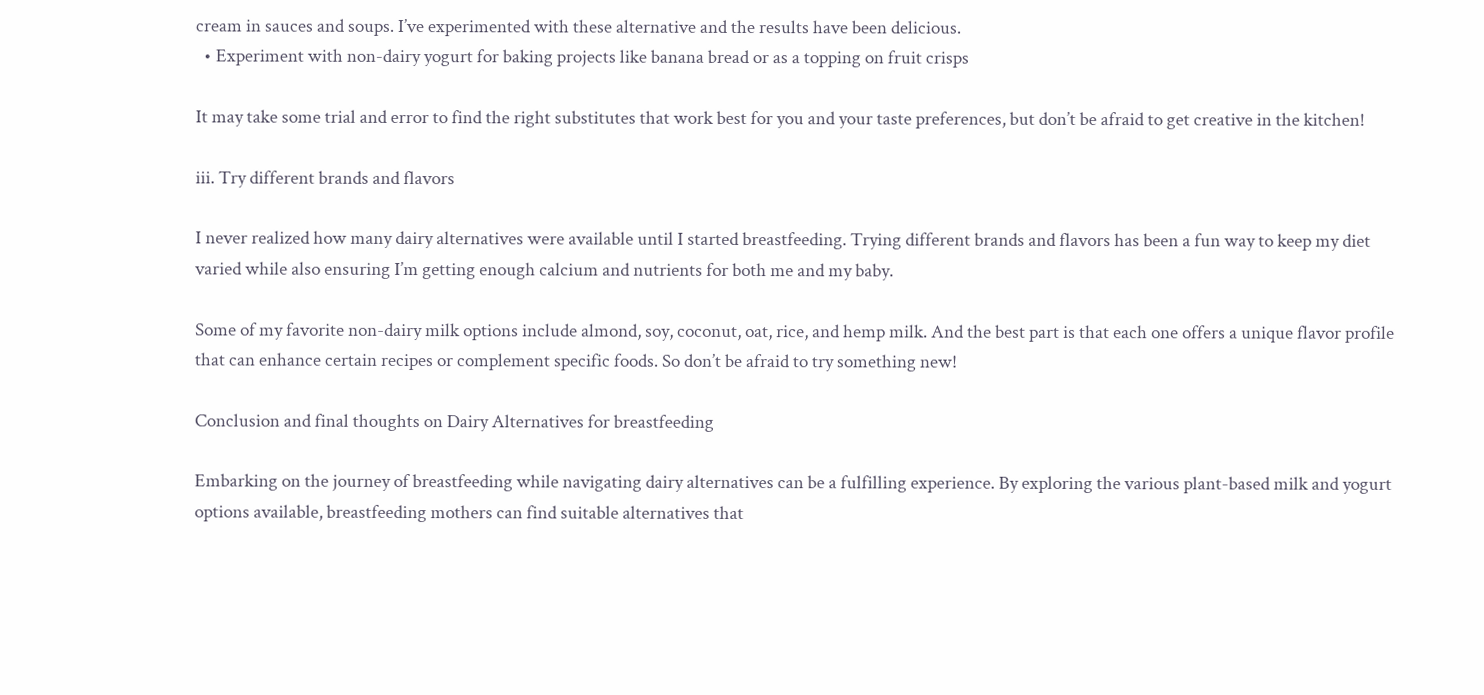cream in sauces and soups. I’ve experimented with these alternative and the results have been delicious.
  • Experiment with non-dairy yogurt for baking projects like banana bread or as a topping on fruit crisps

It may take some trial and error to find the right substitutes that work best for you and your taste preferences, but don’t be afraid to get creative in the kitchen!

iii. Try different brands and flavors

I never realized how many dairy alternatives were available until I started breastfeeding. Trying different brands and flavors has been a fun way to keep my diet varied while also ensuring I’m getting enough calcium and nutrients for both me and my baby.

Some of my favorite non-dairy milk options include almond, soy, coconut, oat, rice, and hemp milk. And the best part is that each one offers a unique flavor profile that can enhance certain recipes or complement specific foods. So don’t be afraid to try something new!

Conclusion and final thoughts on Dairy Alternatives for breastfeeding

Embarking on the journey of breastfeeding while navigating dairy alternatives can be a fulfilling experience. By exploring the various plant-based milk and yogurt options available, breastfeeding mothers can find suitable alternatives that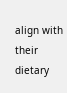align with their dietary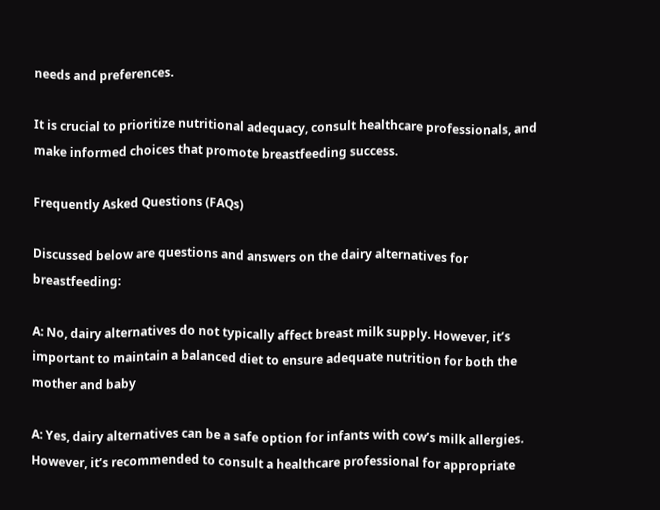needs and preferences.

It is crucial to prioritize nutritional adequacy, consult healthcare professionals, and make informed choices that promote breastfeeding success.

Frequently Asked Questions (FAQs)

Discussed below are questions and answers on the dairy alternatives for breastfeeding:

A: No, dairy alternatives do not typically affect breast milk supply. However, it’s important to maintain a balanced diet to ensure adequate nutrition for both the mother and baby

A: Yes, dairy alternatives can be a safe option for infants with cow’s milk allergies. However, it’s recommended to consult a healthcare professional for appropriate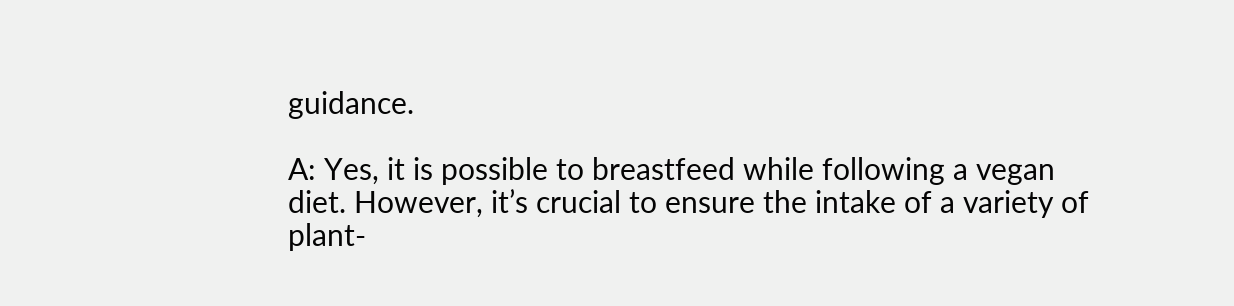guidance.

A: Yes, it is possible to breastfeed while following a vegan diet. However, it’s crucial to ensure the intake of a variety of plant-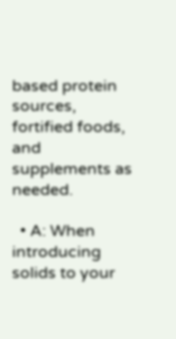based protein sources, fortified foods, and supplements as needed.

  • A: When introducing solids to your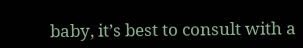baby, it’s best to consult with a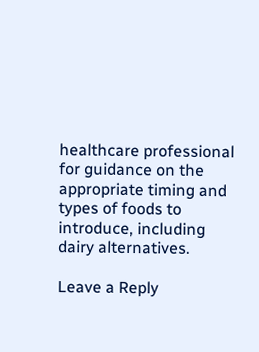healthcare professional for guidance on the appropriate timing and types of foods to introduce, including dairy alternatives.

Leave a Reply